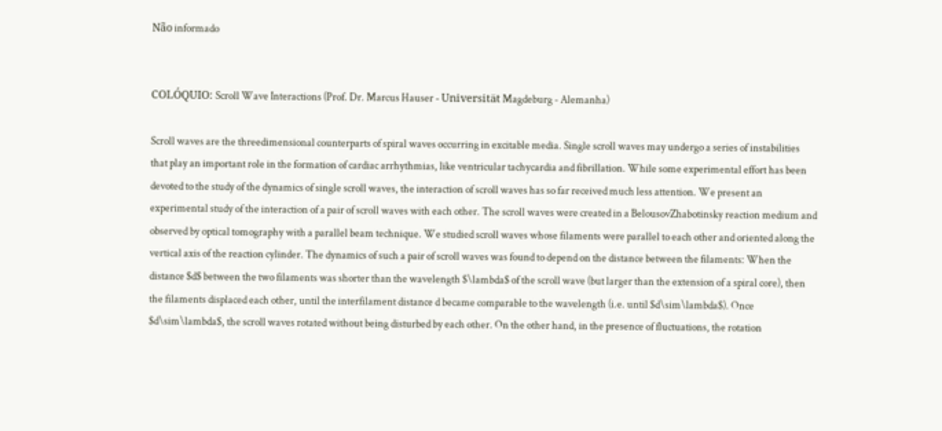Não informado


COLÓQUIO: Scroll Wave Interactions (Prof. Dr. Marcus Hauser - Universität Magdeburg - Alemanha)

Scroll waves are the threedimensional counterparts of spiral waves occurring in excitable media. Single scroll waves may undergo a series of instabilities that play an important role in the formation of cardiac arrhythmias, like ventricular tachycardia and fibrillation. While some experimental effort has been devoted to the study of the dynamics of single scroll waves, the interaction of scroll waves has so far received much less attention. We present an experimental study of the interaction of a pair of scroll waves with each other. The scroll waves were created in a BelousovZhabotinsky reaction medium and observed by optical tomography with a parallel beam technique. We studied scroll waves whose filaments were parallel to each other and oriented along the vertical axis of the reaction cylinder. The dynamics of such a pair of scroll waves was found to depend on the distance between the filaments: When the distance $d$ between the two filaments was shorter than the wavelength $\lambda$ of the scroll wave (but larger than the extension of a spiral core), then the filaments displaced each other, until the interfilament distance d became comparable to the wavelength (i.e. until $d\sim\lambda$). Once $d\sim\lambda$, the scroll waves rotated without being disturbed by each other. On the other hand, in the presence of fluctuations, the rotation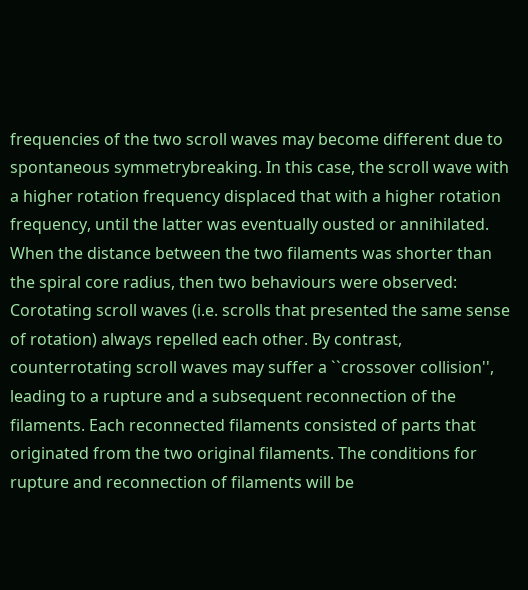frequencies of the two scroll waves may become different due to spontaneous symmetrybreaking. In this case, the scroll wave with a higher rotation frequency displaced that with a higher rotation frequency, until the latter was eventually ousted or annihilated. When the distance between the two filaments was shorter than the spiral core radius, then two behaviours were observed: Corotating scroll waves (i.e. scrolls that presented the same sense of rotation) always repelled each other. By contrast, counterrotating scroll waves may suffer a ``crossover collision'', leading to a rupture and a subsequent reconnection of the filaments. Each reconnected filaments consisted of parts that originated from the two original filaments. The conditions for rupture and reconnection of filaments will be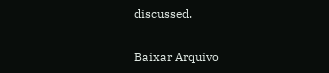discussed.

Baixar Arquivo